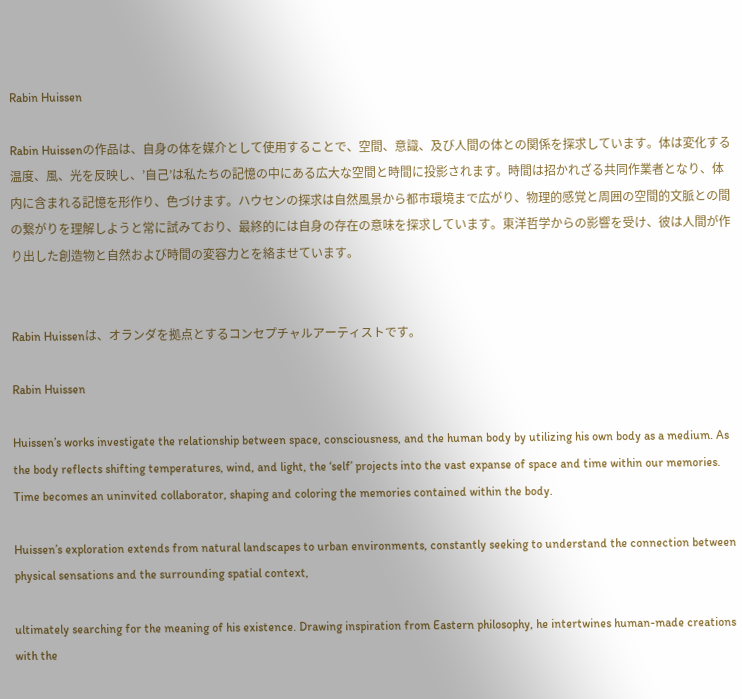Rabin Huissen

Rabin Huissenの作品は、自身の体を媒介として使用することで、空間、意識、及び人間の体との関係を探求しています。体は変化する温度、風、光を反映し、’自己’は私たちの記憶の中にある広大な空間と時間に投影されます。時間は招かれざる共同作業者となり、体内に含まれる記憶を形作り、色づけます。ハウセンの探求は自然風景から都市環境まで広がり、物理的感覚と周囲の空間的文脈との間の繋がりを理解しようと常に試みており、最終的には自身の存在の意味を探求しています。東洋哲学からの影響を受け、彼は人間が作り出した創造物と自然および時間の変容力とを絡ませています。


Rabin Huissenは、オランダを拠点とするコンセプチャルアーティストです。

Rabin Huissen

Huissen’s works investigate the relationship between space, consciousness, and the human body by utilizing his own body as a medium. As the body reflects shifting temperatures, wind, and light, the ‘self’ projects into the vast expanse of space and time within our memories. Time becomes an uninvited collaborator, shaping and coloring the memories contained within the body.

Huissen’s exploration extends from natural landscapes to urban environments, constantly seeking to understand the connection between physical sensations and the surrounding spatial context,

ultimately searching for the meaning of his existence. Drawing inspiration from Eastern philosophy, he intertwines human-made creations with the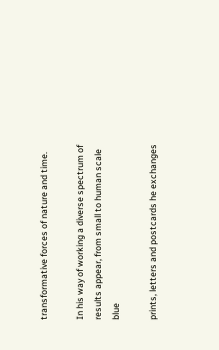transformative forces of nature and time.

In his way of working a diverse spectrum of results appear, from small to human scale blue

prints, letters and postcards he exchanges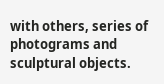with others, series of photograms and sculptural objects.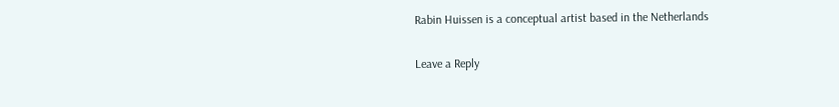Rabin Huissen is a conceptual artist based in the Netherlands

Leave a Reply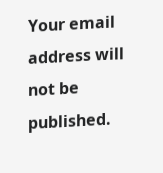Your email address will not be published.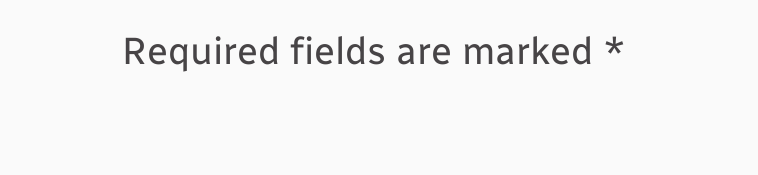Required fields are marked *